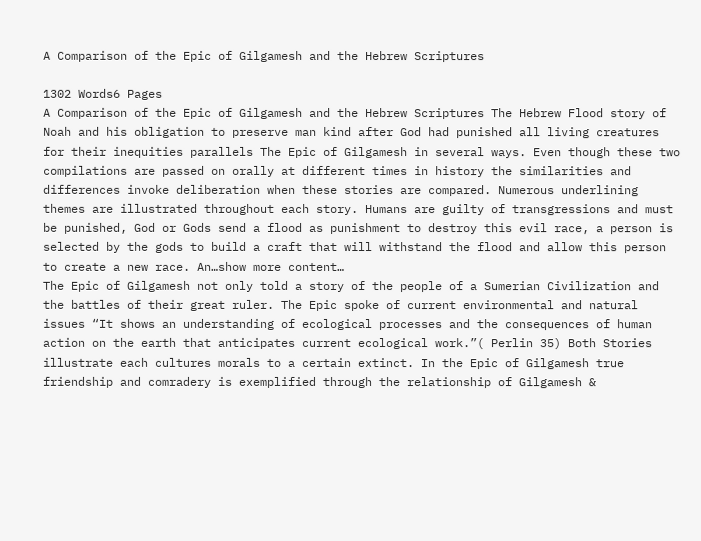A Comparison of the Epic of Gilgamesh and the Hebrew Scriptures

1302 Words6 Pages
A Comparison of the Epic of Gilgamesh and the Hebrew Scriptures The Hebrew Flood story of Noah and his obligation to preserve man kind after God had punished all living creatures for their inequities parallels The Epic of Gilgamesh in several ways. Even though these two compilations are passed on orally at different times in history the similarities and differences invoke deliberation when these stories are compared. Numerous underlining themes are illustrated throughout each story. Humans are guilty of transgressions and must be punished, God or Gods send a flood as punishment to destroy this evil race, a person is selected by the gods to build a craft that will withstand the flood and allow this person to create a new race. An…show more content…
The Epic of Gilgamesh not only told a story of the people of a Sumerian Civilization and the battles of their great ruler. The Epic spoke of current environmental and natural issues “It shows an understanding of ecological processes and the consequences of human action on the earth that anticipates current ecological work.”( Perlin 35) Both Stories illustrate each cultures morals to a certain extinct. In the Epic of Gilgamesh true friendship and comradery is exemplified through the relationship of Gilgamesh &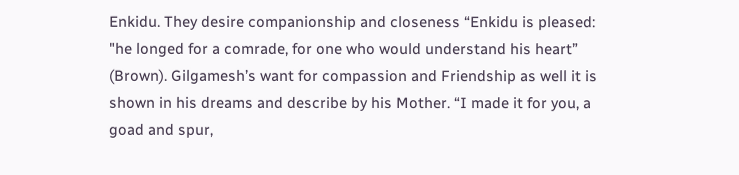Enkidu. They desire companionship and closeness “Enkidu is pleased: "he longed for a comrade, for one who would understand his heart” (Brown). Gilgamesh’s want for compassion and Friendship as well it is shown in his dreams and describe by his Mother. “I made it for you, a goad and spur,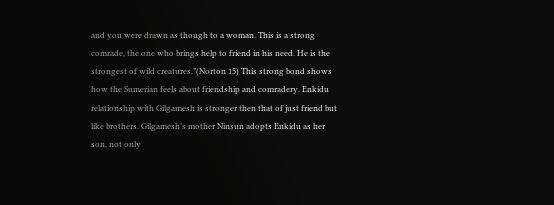and you were drawn as though to a woman. This is a strong comrade, the one who brings help to friend in his need. He is the strongest of wild creatures.”(Norton 15) This strong bond shows how the Sumerian feels about friendship and comradery. Enkidu relationship with Gilgamesh is stronger then that of just friend but like brothers. Gilgamesh’s mother Ninsun adopts Enkidu as her son, not only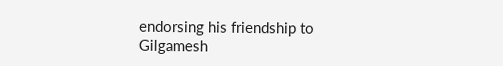endorsing his friendship to Gilgamesh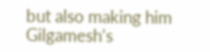but also making him Gilgamesh’s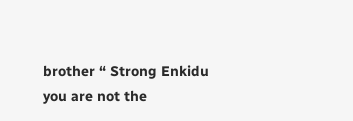brother “ Strong Enkidu you are not the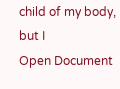child of my body, but I
Open Document